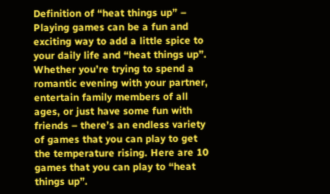Definition of “heat things up” – Playing games can be a fun and exciting way to add a little spice to your daily life and “heat things up”. Whether you’re trying to spend a romantic evening with your partner, entertain family members of all ages, or just have some fun with friends – there’s an endless variety of games that you can play to get the temperature rising. Here are 10 games that you can play to “heat things up”.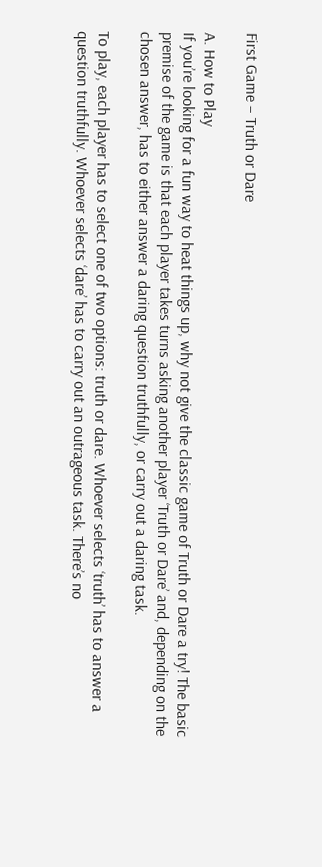First Game – Truth or Dare

A. How to Play
If you’re looking for a fun way to heat things up, why not give the classic game of Truth or Dare a try! The basic premise of the game is that each player takes turns asking another player ‘Truth or Dare’ and, depending on the chosen answer, has to either answer a daring question truthfully, or carry out a daring task.

To play, each player has to select one of two options: truth or dare. Whoever selects ‘truth’ has to answer a question truthfully. Whoever selects ‘dare’ has to carry out an outrageous task. There’s no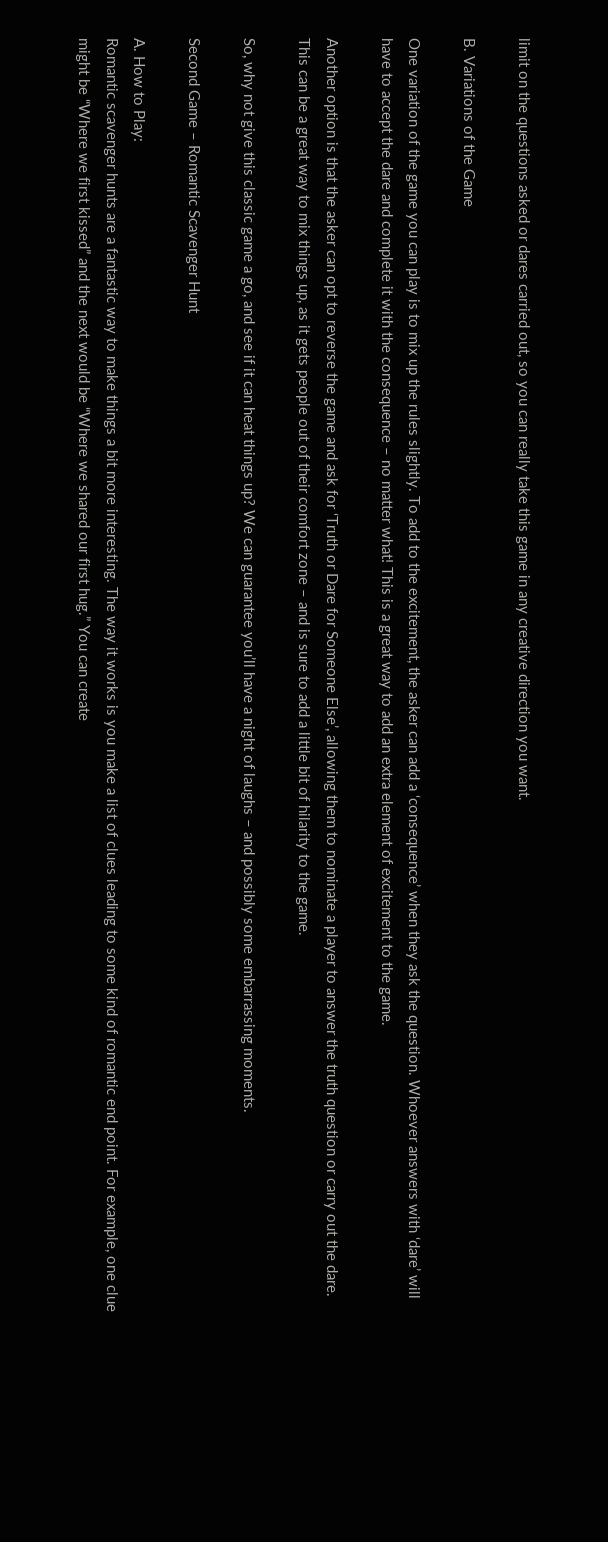limit on the questions asked or dares carried out, so you can really take this game in any creative direction you want.

B. Variations of the Game

One variation of the game you can play is to mix up the rules slightly. To add to the excitement, the asker can add a ‘consequence’ when they ask the question. Whoever answers with ‘dare’ will have to accept the dare and complete it with the consequence – no matter what! This is a great way to add an extra element of excitement to the game.

Another option is that the asker can opt to reverse the game and ask for ‘Truth or Dare for Someone Else’, allowing them to nominate a player to answer the truth question or carry out the dare. This can be a great way to mix things up, as it gets people out of their comfort zone – and is sure to add a little bit of hilarity to the game.

So, why not give this classic game a go, and see if it can heat things up? We can guarantee you’ll have a night of laughs – and possibly some embarrassing moments.

Second Game – Romantic Scavenger Hunt

A. How to Play:
Romantic scavenger hunts are a fantastic way to make things a bit more interesting. The way it works is you make a list of clues leading to some kind of romantic end point. For example, one clue might be “Where we first kissed” and the next would be “Where we shared our first hug.” You can create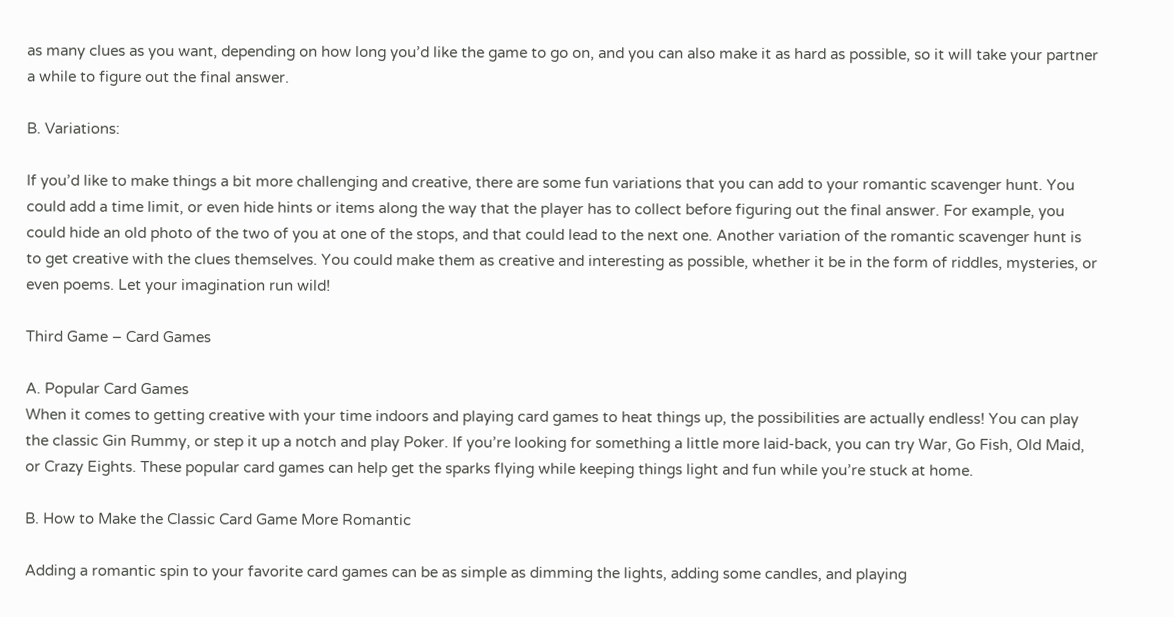as many clues as you want, depending on how long you’d like the game to go on, and you can also make it as hard as possible, so it will take your partner a while to figure out the final answer.

B. Variations:

If you’d like to make things a bit more challenging and creative, there are some fun variations that you can add to your romantic scavenger hunt. You could add a time limit, or even hide hints or items along the way that the player has to collect before figuring out the final answer. For example, you could hide an old photo of the two of you at one of the stops, and that could lead to the next one. Another variation of the romantic scavenger hunt is to get creative with the clues themselves. You could make them as creative and interesting as possible, whether it be in the form of riddles, mysteries, or even poems. Let your imagination run wild!

Third Game – Card Games

A. Popular Card Games
When it comes to getting creative with your time indoors and playing card games to heat things up, the possibilities are actually endless! You can play the classic Gin Rummy, or step it up a notch and play Poker. If you’re looking for something a little more laid-back, you can try War, Go Fish, Old Maid, or Crazy Eights. These popular card games can help get the sparks flying while keeping things light and fun while you’re stuck at home.

B. How to Make the Classic Card Game More Romantic

Adding a romantic spin to your favorite card games can be as simple as dimming the lights, adding some candles, and playing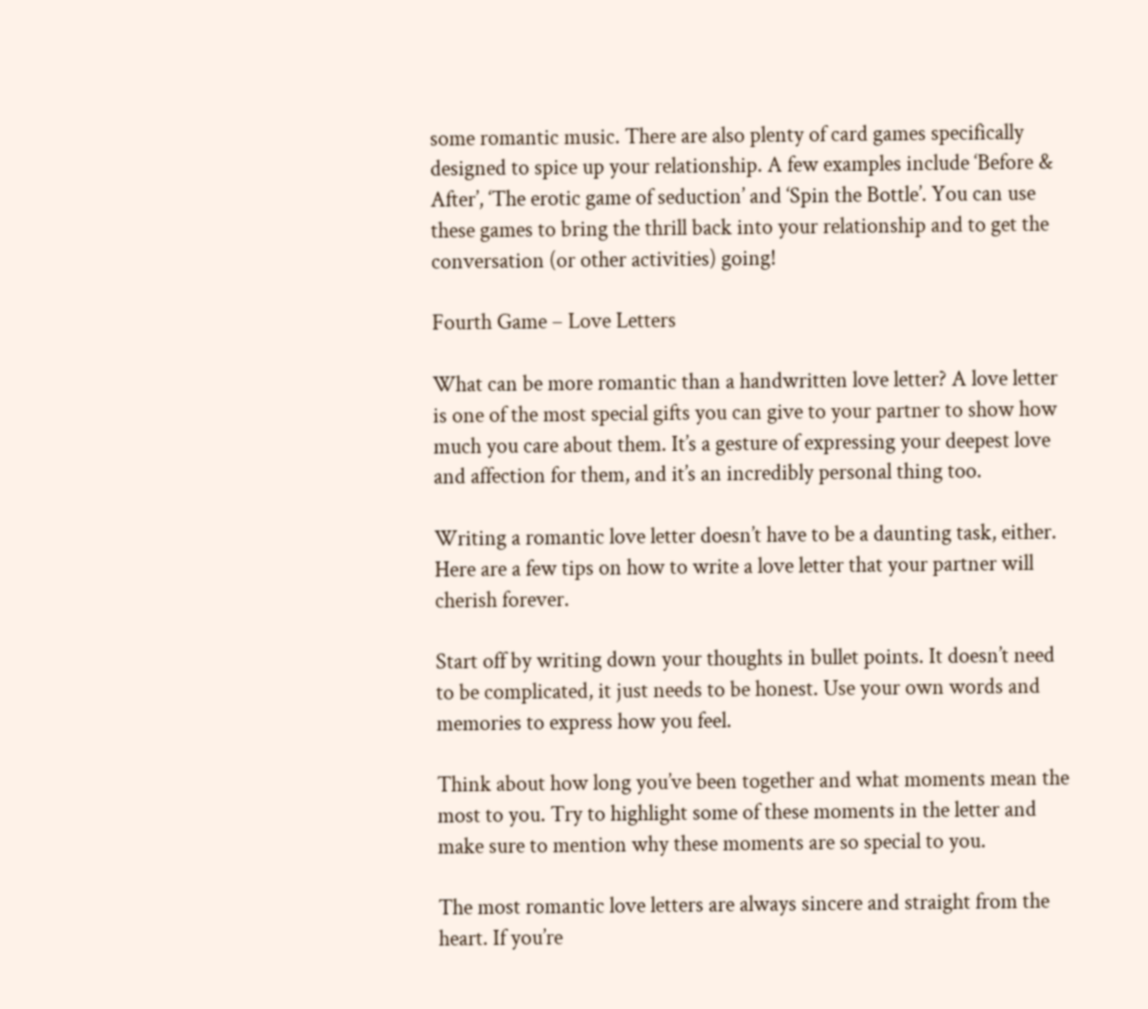some romantic music. There are also plenty of card games specifically designed to spice up your relationship. A few examples include ‘Before & After’, ‘The erotic game of seduction’ and ‘Spin the Bottle’. You can use these games to bring the thrill back into your relationship and to get the conversation (or other activities) going!

Fourth Game – Love Letters

What can be more romantic than a handwritten love letter? A love letter is one of the most special gifts you can give to your partner to show how much you care about them. It’s a gesture of expressing your deepest love and affection for them, and it’s an incredibly personal thing too.

Writing a romantic love letter doesn’t have to be a daunting task, either. Here are a few tips on how to write a love letter that your partner will cherish forever.

Start off by writing down your thoughts in bullet points. It doesn’t need to be complicated, it just needs to be honest. Use your own words and memories to express how you feel.

Think about how long you’ve been together and what moments mean the most to you. Try to highlight some of these moments in the letter and make sure to mention why these moments are so special to you.

The most romantic love letters are always sincere and straight from the heart. If you’re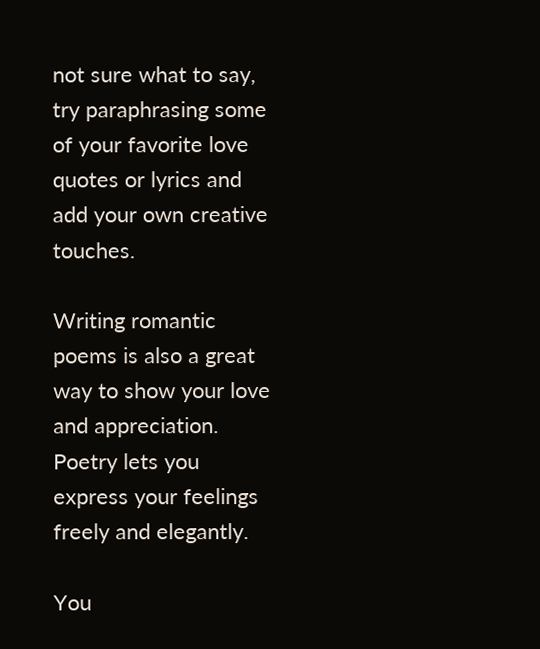not sure what to say, try paraphrasing some of your favorite love quotes or lyrics and add your own creative touches.

Writing romantic poems is also a great way to show your love and appreciation. Poetry lets you express your feelings freely and elegantly.

You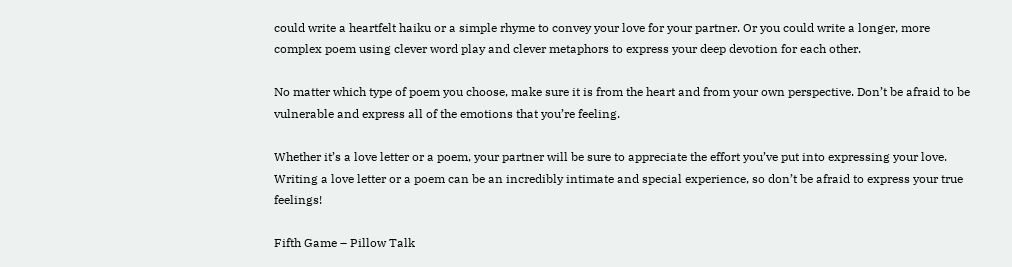could write a heartfelt haiku or a simple rhyme to convey your love for your partner. Or you could write a longer, more complex poem using clever word play and clever metaphors to express your deep devotion for each other.

No matter which type of poem you choose, make sure it is from the heart and from your own perspective. Don’t be afraid to be vulnerable and express all of the emotions that you’re feeling.

Whether it’s a love letter or a poem, your partner will be sure to appreciate the effort you’ve put into expressing your love. Writing a love letter or a poem can be an incredibly intimate and special experience, so don’t be afraid to express your true feelings!

Fifth Game – Pillow Talk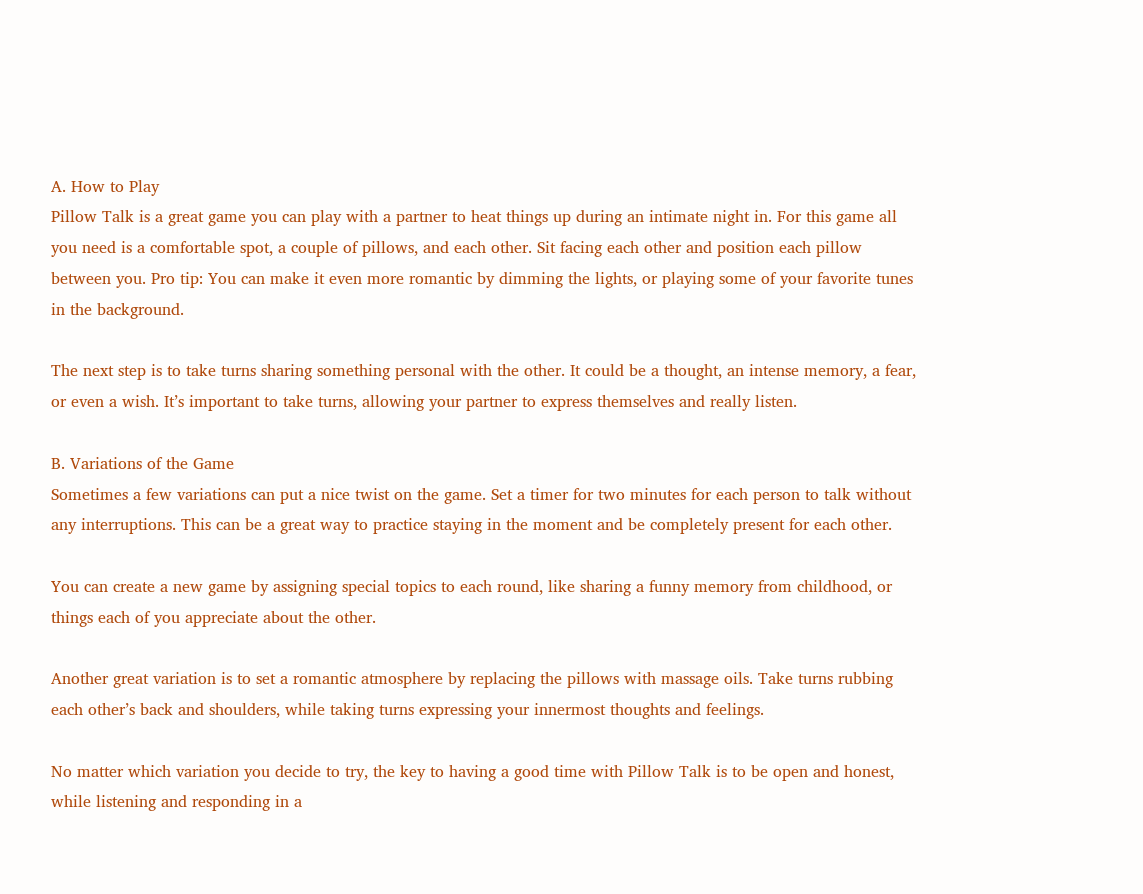A. How to Play
Pillow Talk is a great game you can play with a partner to heat things up during an intimate night in. For this game all you need is a comfortable spot, a couple of pillows, and each other. Sit facing each other and position each pillow between you. Pro tip: You can make it even more romantic by dimming the lights, or playing some of your favorite tunes in the background.

The next step is to take turns sharing something personal with the other. It could be a thought, an intense memory, a fear, or even a wish. It’s important to take turns, allowing your partner to express themselves and really listen.

B. Variations of the Game
Sometimes a few variations can put a nice twist on the game. Set a timer for two minutes for each person to talk without any interruptions. This can be a great way to practice staying in the moment and be completely present for each other.

You can create a new game by assigning special topics to each round, like sharing a funny memory from childhood, or things each of you appreciate about the other.

Another great variation is to set a romantic atmosphere by replacing the pillows with massage oils. Take turns rubbing each other’s back and shoulders, while taking turns expressing your innermost thoughts and feelings.

No matter which variation you decide to try, the key to having a good time with Pillow Talk is to be open and honest, while listening and responding in a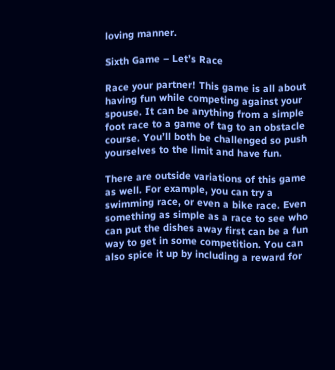loving manner.

Sixth Game – Let’s Race

Race your partner! This game is all about having fun while competing against your spouse. It can be anything from a simple foot race to a game of tag to an obstacle course. You’ll both be challenged so push yourselves to the limit and have fun.

There are outside variations of this game as well. For example, you can try a swimming race, or even a bike race. Even something as simple as a race to see who can put the dishes away first can be a fun way to get in some competition. You can also spice it up by including a reward for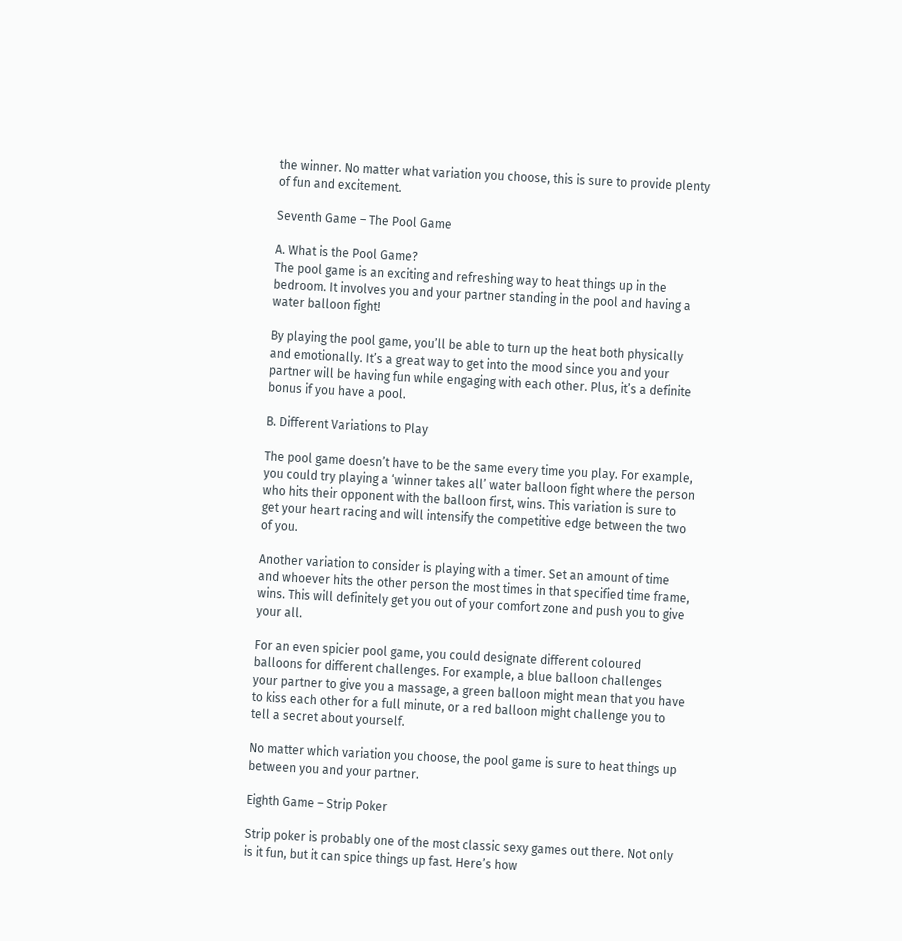the winner. No matter what variation you choose, this is sure to provide plenty of fun and excitement.

Seventh Game – The Pool Game

A. What is the Pool Game?
The pool game is an exciting and refreshing way to heat things up in the bedroom. It involves you and your partner standing in the pool and having a water balloon fight!

By playing the pool game, you’ll be able to turn up the heat both physically and emotionally. It’s a great way to get into the mood since you and your partner will be having fun while engaging with each other. Plus, it’s a definite bonus if you have a pool.

B. Different Variations to Play

The pool game doesn’t have to be the same every time you play. For example, you could try playing a ‘winner takes all’ water balloon fight where the person who hits their opponent with the balloon first, wins. This variation is sure to get your heart racing and will intensify the competitive edge between the two of you.

Another variation to consider is playing with a timer. Set an amount of time and whoever hits the other person the most times in that specified time frame, wins. This will definitely get you out of your comfort zone and push you to give your all.

For an even spicier pool game, you could designate different coloured balloons for different challenges. For example, a blue balloon challenges your partner to give you a massage, a green balloon might mean that you have to kiss each other for a full minute, or a red balloon might challenge you to tell a secret about yourself.

No matter which variation you choose, the pool game is sure to heat things up between you and your partner.

Eighth Game – Strip Poker

Strip poker is probably one of the most classic sexy games out there. Not only is it fun, but it can spice things up fast. Here’s how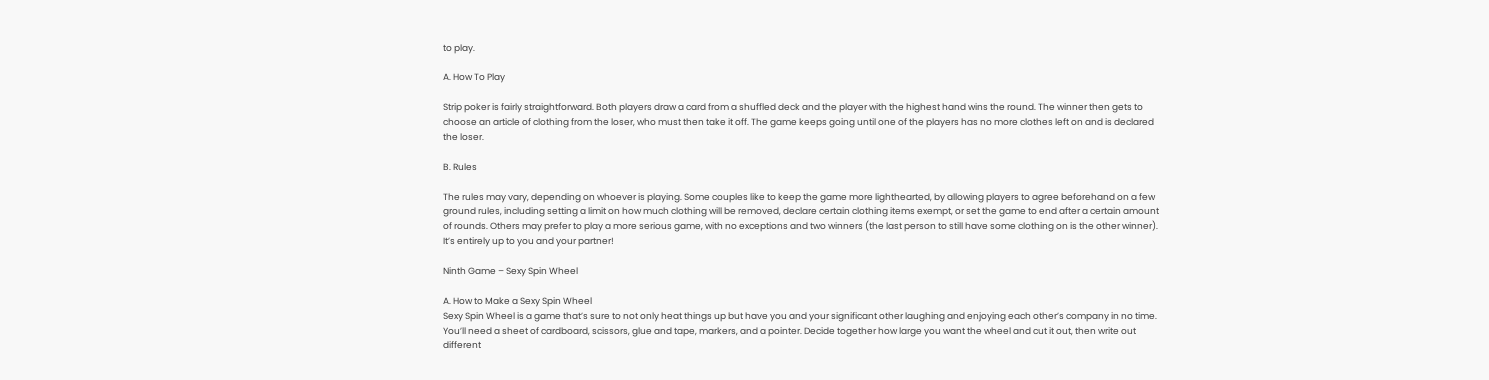to play.

A. How To Play

Strip poker is fairly straightforward. Both players draw a card from a shuffled deck and the player with the highest hand wins the round. The winner then gets to choose an article of clothing from the loser, who must then take it off. The game keeps going until one of the players has no more clothes left on and is declared the loser.

B. Rules

The rules may vary, depending on whoever is playing. Some couples like to keep the game more lighthearted, by allowing players to agree beforehand on a few ground rules, including setting a limit on how much clothing will be removed, declare certain clothing items exempt, or set the game to end after a certain amount of rounds. Others may prefer to play a more serious game, with no exceptions and two winners (the last person to still have some clothing on is the other winner). It’s entirely up to you and your partner!

Ninth Game – Sexy Spin Wheel

A. How to Make a Sexy Spin Wheel
Sexy Spin Wheel is a game that’s sure to not only heat things up but have you and your significant other laughing and enjoying each other’s company in no time. You’ll need a sheet of cardboard, scissors, glue and tape, markers, and a pointer. Decide together how large you want the wheel and cut it out, then write out different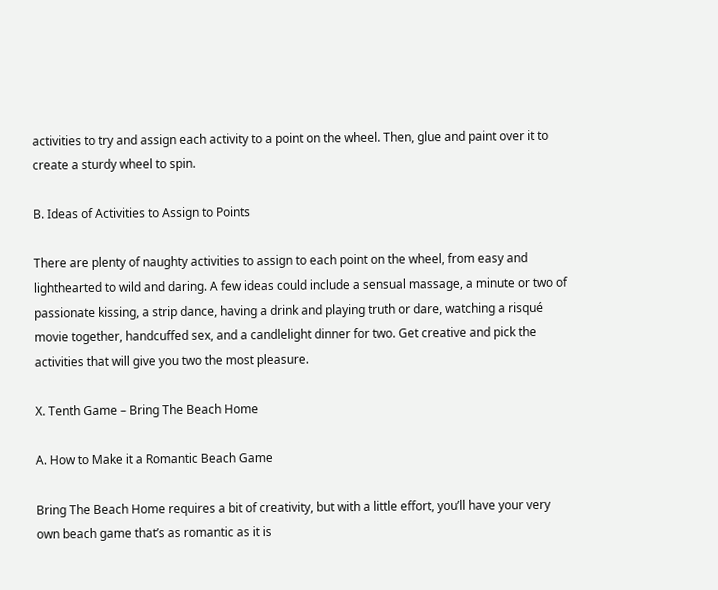activities to try and assign each activity to a point on the wheel. Then, glue and paint over it to create a sturdy wheel to spin.

B. Ideas of Activities to Assign to Points

There are plenty of naughty activities to assign to each point on the wheel, from easy and lighthearted to wild and daring. A few ideas could include a sensual massage, a minute or two of passionate kissing, a strip dance, having a drink and playing truth or dare, watching a risqué movie together, handcuffed sex, and a candlelight dinner for two. Get creative and pick the activities that will give you two the most pleasure.

X. Tenth Game – Bring The Beach Home

A. How to Make it a Romantic Beach Game

Bring The Beach Home requires a bit of creativity, but with a little effort, you’ll have your very own beach game that’s as romantic as it is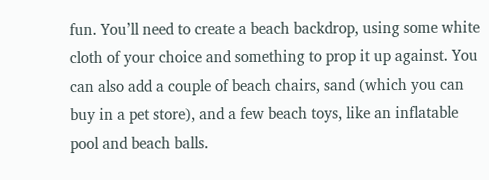fun. You’ll need to create a beach backdrop, using some white cloth of your choice and something to prop it up against. You can also add a couple of beach chairs, sand (which you can buy in a pet store), and a few beach toys, like an inflatable pool and beach balls.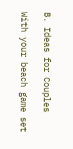B. Ideas for Couples

With your beach game set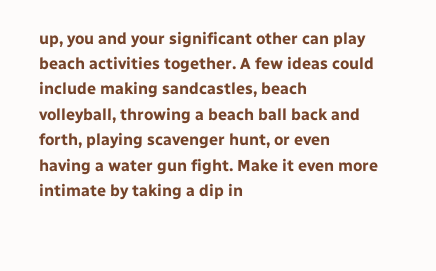up, you and your significant other can play beach activities together. A few ideas could include making sandcastles, beach volleyball, throwing a beach ball back and forth, playing scavenger hunt, or even having a water gun fight. Make it even more intimate by taking a dip in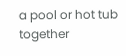a pool or hot tub together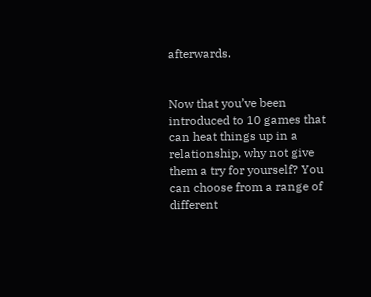afterwards.


Now that you’ve been introduced to 10 games that can heat things up in a relationship, why not give them a try for yourself? You can choose from a range of different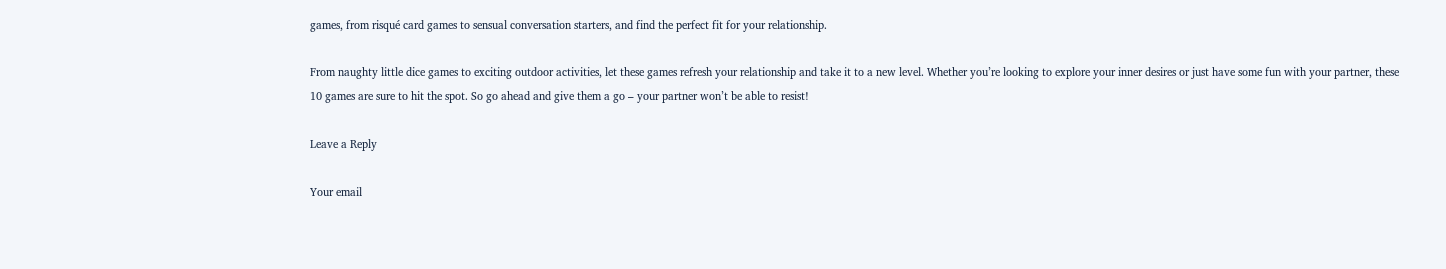games, from risqué card games to sensual conversation starters, and find the perfect fit for your relationship.

From naughty little dice games to exciting outdoor activities, let these games refresh your relationship and take it to a new level. Whether you’re looking to explore your inner desires or just have some fun with your partner, these 10 games are sure to hit the spot. So go ahead and give them a go – your partner won’t be able to resist!

Leave a Reply

Your email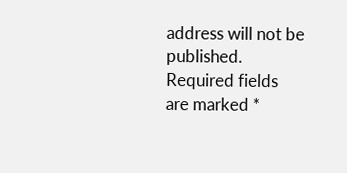address will not be published. Required fields are marked *